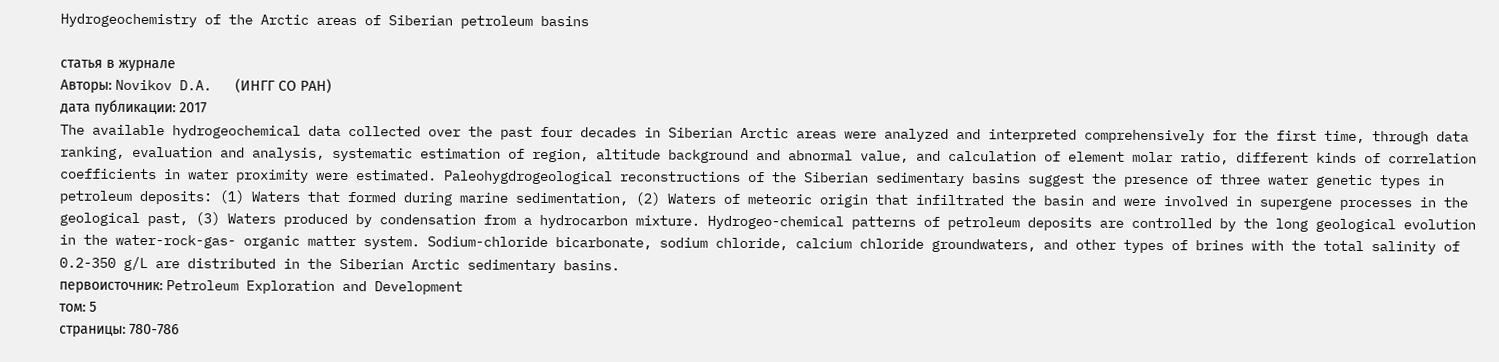Hydrogeochemistry of the Arctic areas of Siberian petroleum basins

статья в журнале
Авторы: Novikov D.A.   (ИНГГ СО РАН)
дата публикации: 2017
The available hydrogeochemical data collected over the past four decades in Siberian Arctic areas were analyzed and interpreted comprehensively for the first time, through data ranking, evaluation and analysis, systematic estimation of region, altitude background and abnormal value, and calculation of element molar ratio, different kinds of correlation coefficients in water proximity were estimated. Paleohygdrogeological reconstructions of the Siberian sedimentary basins suggest the presence of three water genetic types in petroleum deposits: (1) Waters that formed during marine sedimentation, (2) Waters of meteoric origin that infiltrated the basin and were involved in supergene processes in the geological past, (3) Waters produced by condensation from a hydrocarbon mixture. Hydrogeo-chemical patterns of petroleum deposits are controlled by the long geological evolution in the water-rock-gas- organic matter system. Sodium-chloride bicarbonate, sodium chloride, calcium chloride groundwaters, and other types of brines with the total salinity of 0.2-350 g/L are distributed in the Siberian Arctic sedimentary basins.
первоисточник: Petroleum Exploration and Development
том: 5
страницы: 780-786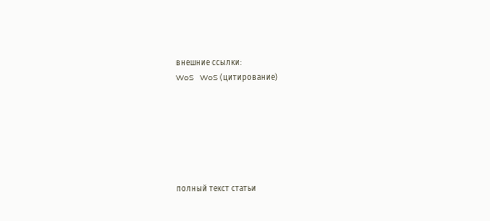внешние ссылки:
WoS   WoS (цитирование)






полный текст статьи